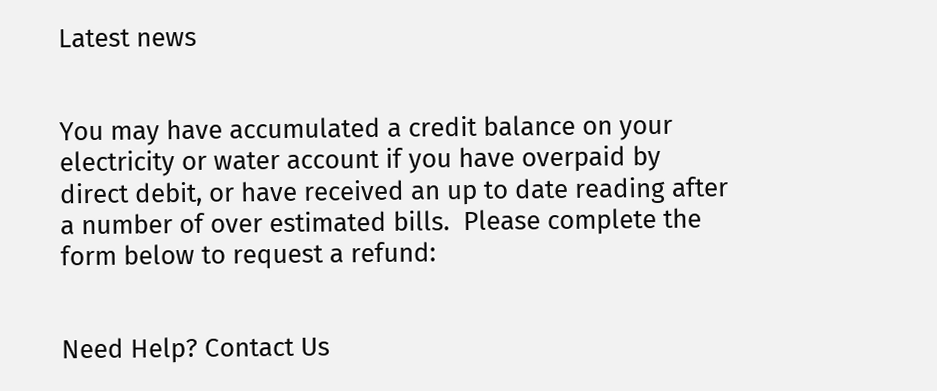Latest news


You may have accumulated a credit balance on your electricity or water account if you have overpaid by direct debit, or have received an up to date reading after a number of over estimated bills.  Please complete the form below to request a refund:


Need Help? Contact Us